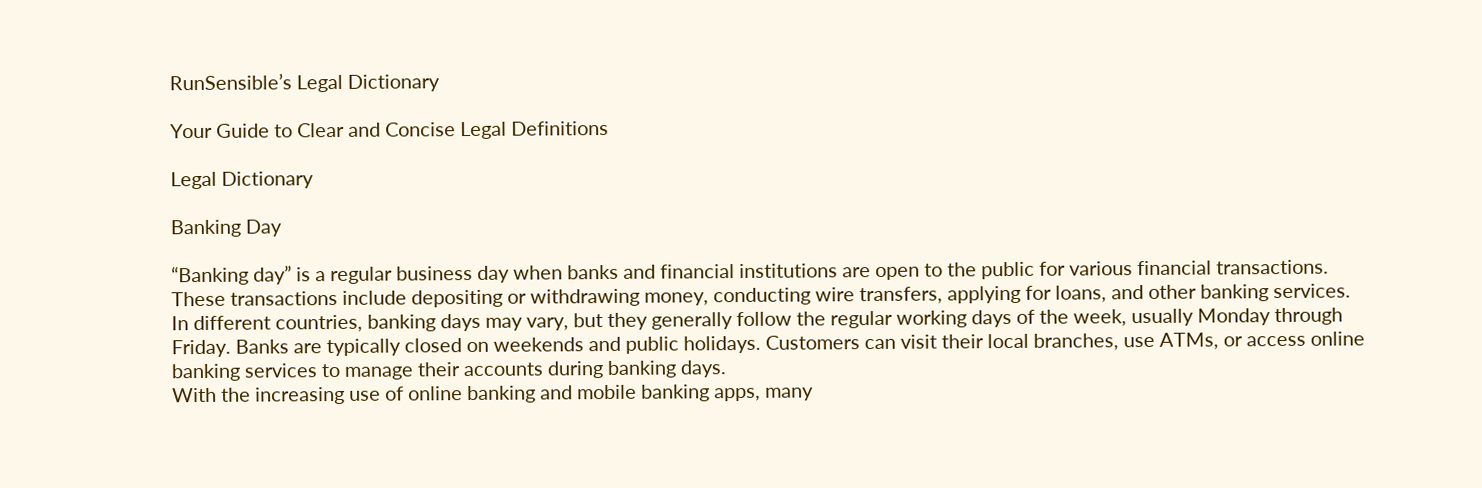RunSensible’s Legal Dictionary

Your Guide to Clear and Concise Legal Definitions

Legal Dictionary

Banking Day

“Banking day” is a regular business day when banks and financial institutions are open to the public for various financial transactions. These transactions include depositing or withdrawing money, conducting wire transfers, applying for loans, and other banking services.
In different countries, banking days may vary, but they generally follow the regular working days of the week, usually Monday through Friday. Banks are typically closed on weekends and public holidays. Customers can visit their local branches, use ATMs, or access online banking services to manage their accounts during banking days.
With the increasing use of online banking and mobile banking apps, many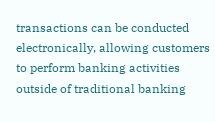transactions can be conducted electronically, allowing customers to perform banking activities outside of traditional banking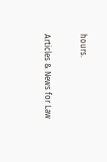hours.

Articles & News for Law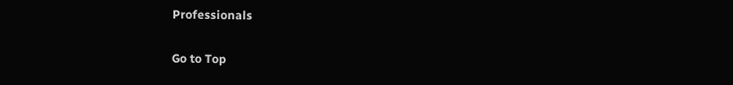Professionals

Go to Top